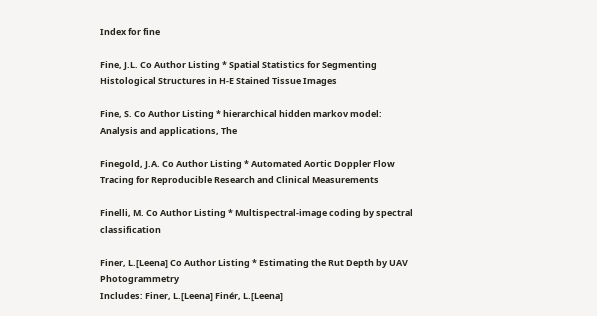Index for fine

Fine, J.L. Co Author Listing * Spatial Statistics for Segmenting Histological Structures in H-E Stained Tissue Images

Fine, S. Co Author Listing * hierarchical hidden markov model: Analysis and applications, The

Finegold, J.A. Co Author Listing * Automated Aortic Doppler Flow Tracing for Reproducible Research and Clinical Measurements

Finelli, M. Co Author Listing * Multispectral-image coding by spectral classification

Finer, L.[Leena] Co Author Listing * Estimating the Rut Depth by UAV Photogrammetry
Includes: Finer, L.[Leena] Finér, L.[Leena]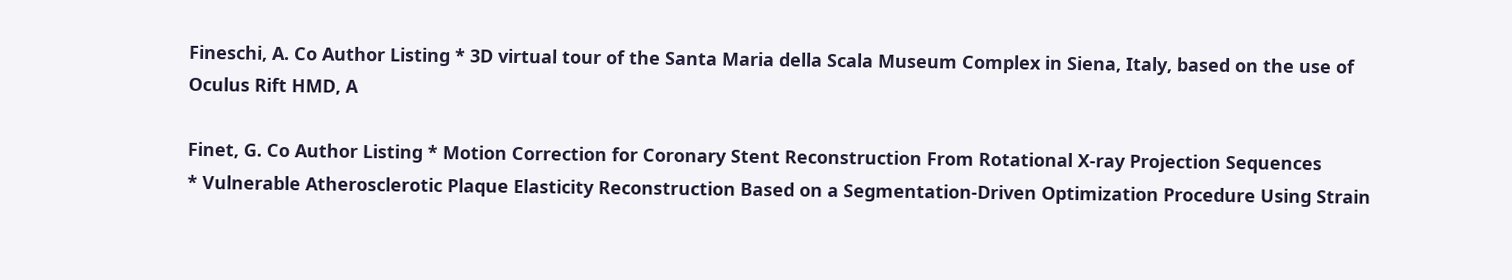Fineschi, A. Co Author Listing * 3D virtual tour of the Santa Maria della Scala Museum Complex in Siena, Italy, based on the use of Oculus Rift HMD, A

Finet, G. Co Author Listing * Motion Correction for Coronary Stent Reconstruction From Rotational X-ray Projection Sequences
* Vulnerable Atherosclerotic Plaque Elasticity Reconstruction Based on a Segmentation-Driven Optimization Procedure Using Strain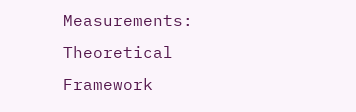Measurements: Theoretical Framework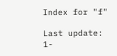Index for "f"

Last update: 1-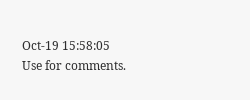Oct-19 15:58:05
Use for comments.